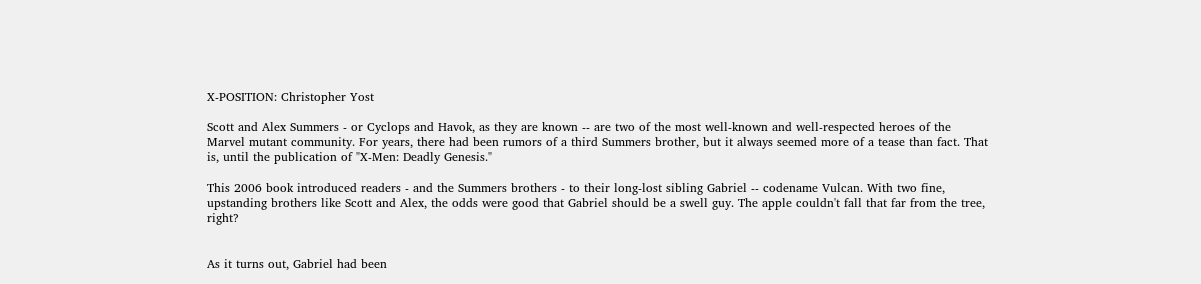X-POSITION: Christopher Yost

Scott and Alex Summers - or Cyclops and Havok, as they are known -- are two of the most well-known and well-respected heroes of the Marvel mutant community. For years, there had been rumors of a third Summers brother, but it always seemed more of a tease than fact. That is, until the publication of "X-Men: Deadly Genesis."

This 2006 book introduced readers - and the Summers brothers - to their long-lost sibling Gabriel -- codename Vulcan. With two fine, upstanding brothers like Scott and Alex, the odds were good that Gabriel should be a swell guy. The apple couldn't fall that far from the tree, right?


As it turns out, Gabriel had been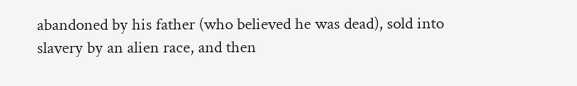abandoned by his father (who believed he was dead), sold into slavery by an alien race, and then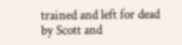trained and left for dead by Scott and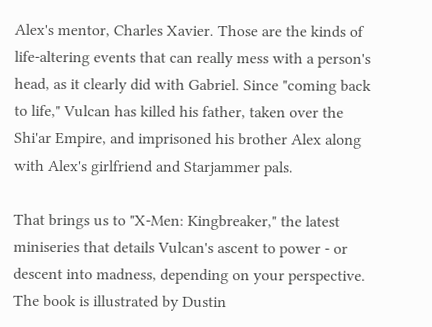Alex's mentor, Charles Xavier. Those are the kinds of life-altering events that can really mess with a person's head, as it clearly did with Gabriel. Since "coming back to life," Vulcan has killed his father, taken over the Shi'ar Empire, and imprisoned his brother Alex along with Alex's girlfriend and Starjammer pals.

That brings us to "X-Men: Kingbreaker," the latest miniseries that details Vulcan's ascent to power - or descent into madness, depending on your perspective. The book is illustrated by Dustin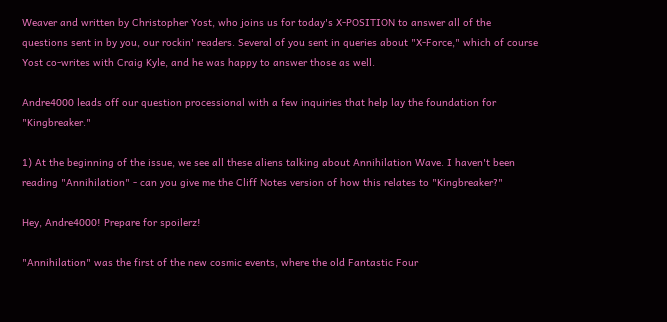Weaver and written by Christopher Yost, who joins us for today's X-POSITION to answer all of the questions sent in by you, our rockin' readers. Several of you sent in queries about "X-Force," which of course Yost co-writes with Craig Kyle, and he was happy to answer those as well.

Andre4000 leads off our question processional with a few inquiries that help lay the foundation for "Kingbreaker."

1) At the beginning of the issue, we see all these aliens talking about Annihilation Wave. I haven't been reading "Annihilation" - can you give me the Cliff Notes version of how this relates to "Kingbreaker?"

Hey, Andre4000! Prepare for spoilerz!

"Annihilation" was the first of the new cosmic events, where the old Fantastic Four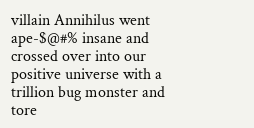villain Annihilus went ape-$@#% insane and crossed over into our positive universe with a trillion bug monster and tore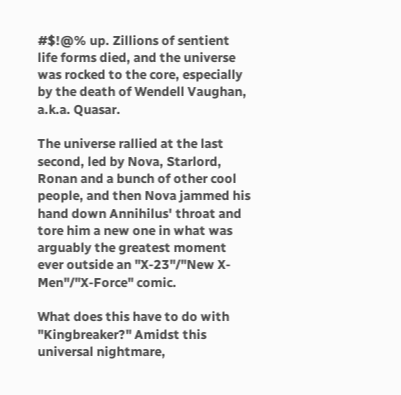#$!@% up. Zillions of sentient life forms died, and the universe was rocked to the core, especially by the death of Wendell Vaughan, a.k.a. Quasar.

The universe rallied at the last second, led by Nova, Starlord, Ronan and a bunch of other cool people, and then Nova jammed his hand down Annihilus' throat and tore him a new one in what was arguably the greatest moment ever outside an "X-23"/"New X-Men"/"X-Force" comic.

What does this have to do with "Kingbreaker?" Amidst this universal nightmare,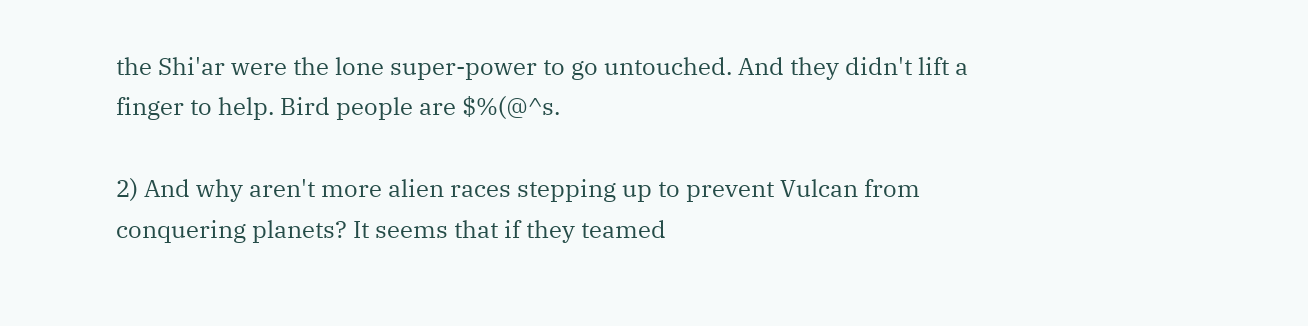the Shi'ar were the lone super-power to go untouched. And they didn't lift a finger to help. Bird people are $%(@^s.

2) And why aren't more alien races stepping up to prevent Vulcan from conquering planets? It seems that if they teamed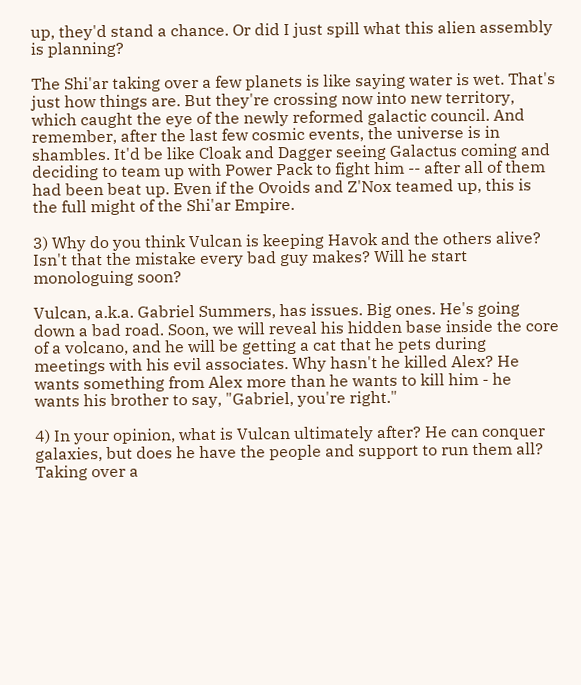up, they'd stand a chance. Or did I just spill what this alien assembly is planning?

The Shi'ar taking over a few planets is like saying water is wet. That's just how things are. But they're crossing now into new territory, which caught the eye of the newly reformed galactic council. And remember, after the last few cosmic events, the universe is in shambles. It'd be like Cloak and Dagger seeing Galactus coming and deciding to team up with Power Pack to fight him -- after all of them had been beat up. Even if the Ovoids and Z'Nox teamed up, this is the full might of the Shi'ar Empire.

3) Why do you think Vulcan is keeping Havok and the others alive? Isn't that the mistake every bad guy makes? Will he start monologuing soon?

Vulcan, a.k.a. Gabriel Summers, has issues. Big ones. He's going down a bad road. Soon, we will reveal his hidden base inside the core of a volcano, and he will be getting a cat that he pets during meetings with his evil associates. Why hasn't he killed Alex? He wants something from Alex more than he wants to kill him - he wants his brother to say, "Gabriel, you're right."

4) In your opinion, what is Vulcan ultimately after? He can conquer galaxies, but does he have the people and support to run them all? Taking over a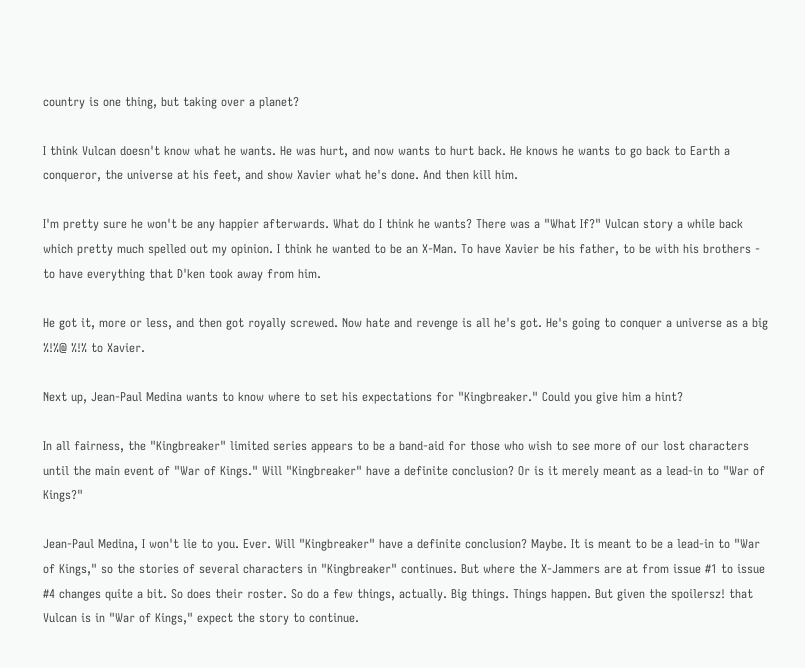country is one thing, but taking over a planet?

I think Vulcan doesn't know what he wants. He was hurt, and now wants to hurt back. He knows he wants to go back to Earth a conqueror, the universe at his feet, and show Xavier what he's done. And then kill him.

I'm pretty sure he won't be any happier afterwards. What do I think he wants? There was a "What If?" Vulcan story a while back which pretty much spelled out my opinion. I think he wanted to be an X-Man. To have Xavier be his father, to be with his brothers - to have everything that D'ken took away from him.

He got it, more or less, and then got royally screwed. Now hate and revenge is all he's got. He's going to conquer a universe as a big %!%@ %!% to Xavier.

Next up, Jean-Paul Medina wants to know where to set his expectations for "Kingbreaker." Could you give him a hint?

In all fairness, the "Kingbreaker" limited series appears to be a band-aid for those who wish to see more of our lost characters until the main event of "War of Kings." Will "Kingbreaker" have a definite conclusion? Or is it merely meant as a lead-in to "War of Kings?"

Jean-Paul Medina, I won't lie to you. Ever. Will "Kingbreaker" have a definite conclusion? Maybe. It is meant to be a lead-in to "War of Kings," so the stories of several characters in "Kingbreaker" continues. But where the X-Jammers are at from issue #1 to issue #4 changes quite a bit. So does their roster. So do a few things, actually. Big things. Things happen. But given the spoilersz! that Vulcan is in "War of Kings," expect the story to continue.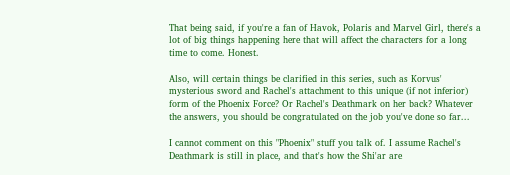That being said, if you're a fan of Havok, Polaris and Marvel Girl, there's a lot of big things happening here that will affect the characters for a long time to come. Honest.

Also, will certain things be clarified in this series, such as Korvus' mysterious sword and Rachel's attachment to this unique (if not inferior) form of the Phoenix Force? Or Rachel's Deathmark on her back? Whatever the answers, you should be congratulated on the job you've done so far...

I cannot comment on this "Phoenix" stuff you talk of. I assume Rachel's Deathmark is still in place, and that's how the Shi'ar are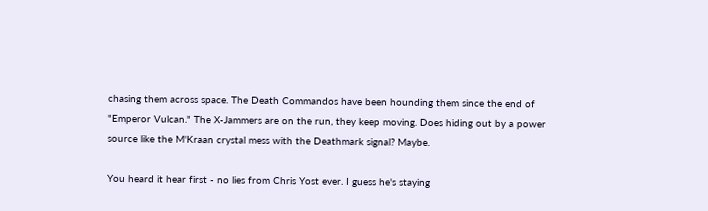chasing them across space. The Death Commandos have been hounding them since the end of "Emperor Vulcan." The X-Jammers are on the run, they keep moving. Does hiding out by a power source like the M'Kraan crystal mess with the Deathmark signal? Maybe.

You heard it hear first - no lies from Chris Yost ever. I guess he's staying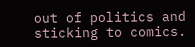out of politics and sticking to comics.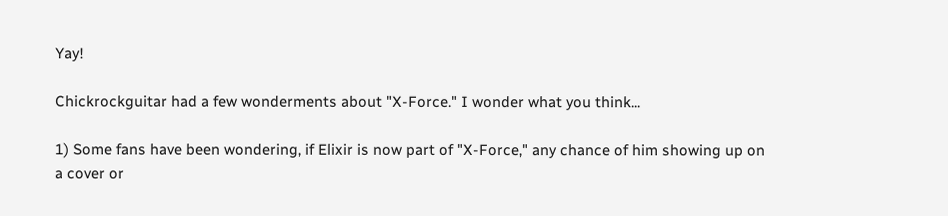Yay!

Chickrockguitar had a few wonderments about "X-Force." I wonder what you think...

1) Some fans have been wondering, if Elixir is now part of "X-Force," any chance of him showing up on a cover or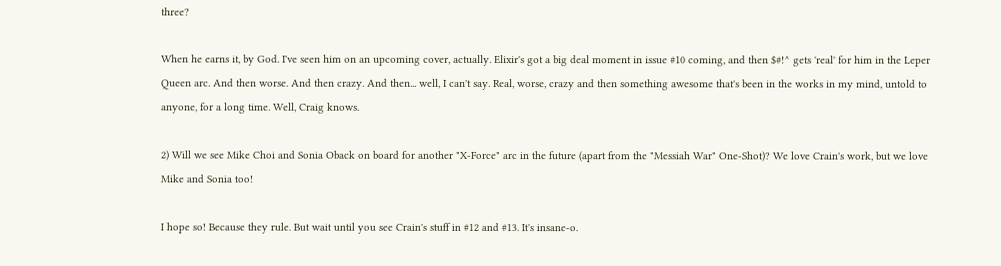three?

When he earns it, by God. I've seen him on an upcoming cover, actually. Elixir's got a big deal moment in issue #10 coming, and then $#!^ gets 'real' for him in the Leper Queen arc. And then worse. And then crazy. And then... well, I can't say. Real, worse, crazy and then something awesome that's been in the works in my mind, untold to anyone, for a long time. Well, Craig knows.

2) Will we see Mike Choi and Sonia Oback on board for another "X-Force" arc in the future (apart from the "Messiah War" One-Shot)? We love Crain's work, but we love Mike and Sonia too!

I hope so! Because they rule. But wait until you see Crain's stuff in #12 and #13. It's insane-o.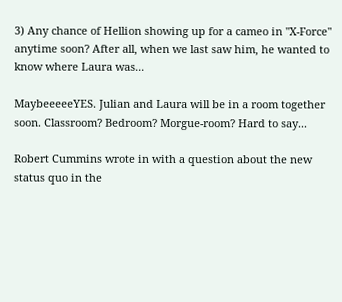3) Any chance of Hellion showing up for a cameo in "X-Force" anytime soon? After all, when we last saw him, he wanted to know where Laura was...

MaybeeeeeYES. Julian and Laura will be in a room together soon. Classroom? Bedroom? Morgue-room? Hard to say...

Robert Cummins wrote in with a question about the new status quo in the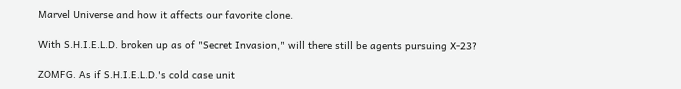Marvel Universe and how it affects our favorite clone.

With S.H.I.E.L.D. broken up as of "Secret Invasion," will there still be agents pursuing X-23?

ZOMFG. As if S.H.I.E.L.D.'s cold case unit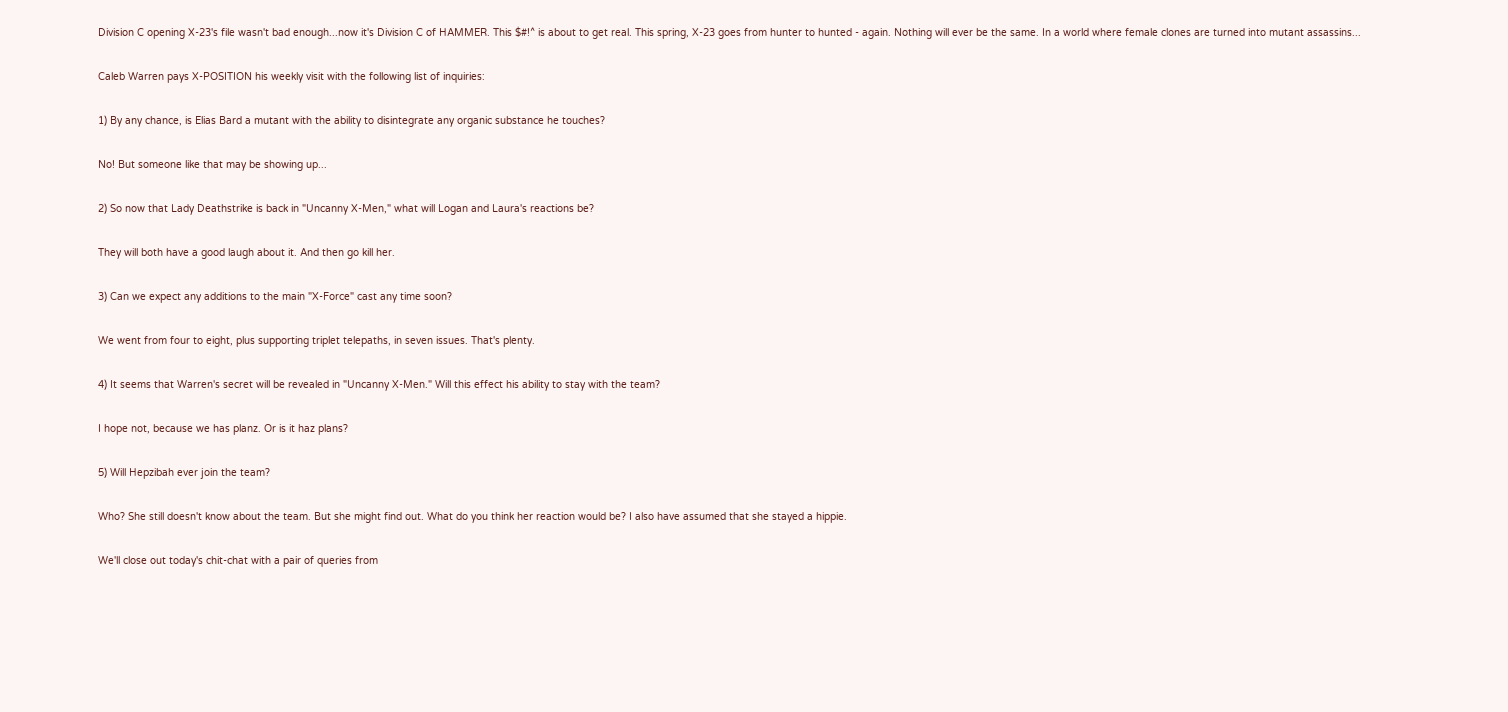Division C opening X-23's file wasn't bad enough...now it's Division C of HAMMER. This $#!^ is about to get real. This spring, X-23 goes from hunter to hunted - again. Nothing will ever be the same. In a world where female clones are turned into mutant assassins...

Caleb Warren pays X-POSITION his weekly visit with the following list of inquiries:

1) By any chance, is Elias Bard a mutant with the ability to disintegrate any organic substance he touches?

No! But someone like that may be showing up...

2) So now that Lady Deathstrike is back in "Uncanny X-Men," what will Logan and Laura's reactions be?

They will both have a good laugh about it. And then go kill her.

3) Can we expect any additions to the main "X-Force" cast any time soon?

We went from four to eight, plus supporting triplet telepaths, in seven issues. That's plenty.

4) It seems that Warren's secret will be revealed in "Uncanny X-Men." Will this effect his ability to stay with the team?

I hope not, because we has planz. Or is it haz plans?

5) Will Hepzibah ever join the team?

Who? She still doesn't know about the team. But she might find out. What do you think her reaction would be? I also have assumed that she stayed a hippie.

We'll close out today's chit-chat with a pair of queries from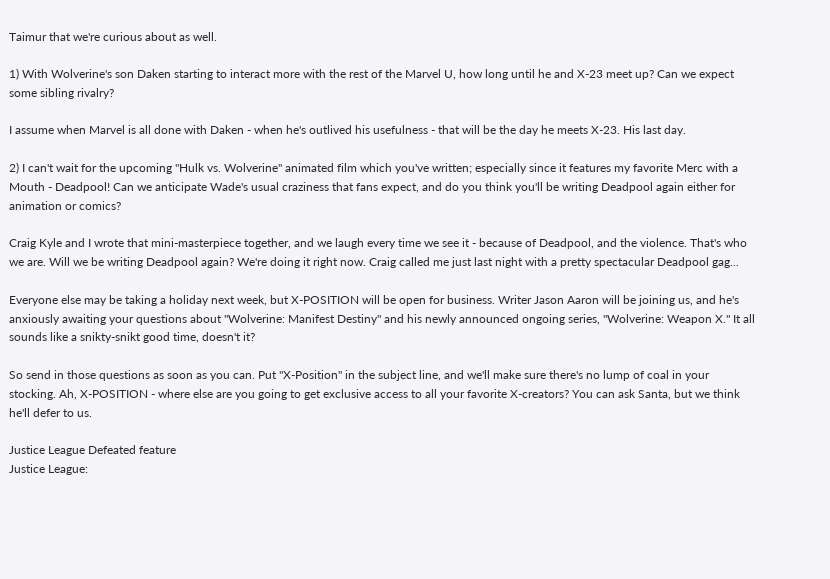Taimur that we're curious about as well.

1) With Wolverine's son Daken starting to interact more with the rest of the Marvel U, how long until he and X-23 meet up? Can we expect some sibling rivalry?

I assume when Marvel is all done with Daken - when he's outlived his usefulness - that will be the day he meets X-23. His last day.

2) I can't wait for the upcoming "Hulk vs. Wolverine" animated film which you've written; especially since it features my favorite Merc with a Mouth - Deadpool! Can we anticipate Wade's usual craziness that fans expect, and do you think you'll be writing Deadpool again either for animation or comics?

Craig Kyle and I wrote that mini-masterpiece together, and we laugh every time we see it - because of Deadpool, and the violence. That's who we are. Will we be writing Deadpool again? We're doing it right now. Craig called me just last night with a pretty spectacular Deadpool gag...

Everyone else may be taking a holiday next week, but X-POSITION will be open for business. Writer Jason Aaron will be joining us, and he's anxiously awaiting your questions about "Wolverine: Manifest Destiny" and his newly announced ongoing series, "Wolverine: Weapon X." It all sounds like a snikty-snikt good time, doesn't it?

So send in those questions as soon as you can. Put "X-Position" in the subject line, and we'll make sure there's no lump of coal in your stocking. Ah, X-POSITION - where else are you going to get exclusive access to all your favorite X-creators? You can ask Santa, but we think he'll defer to us.

Justice League Defeated feature
Justice League: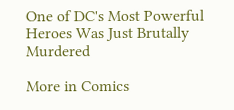One of DC's Most Powerful Heroes Was Just Brutally Murdered

More in Comics